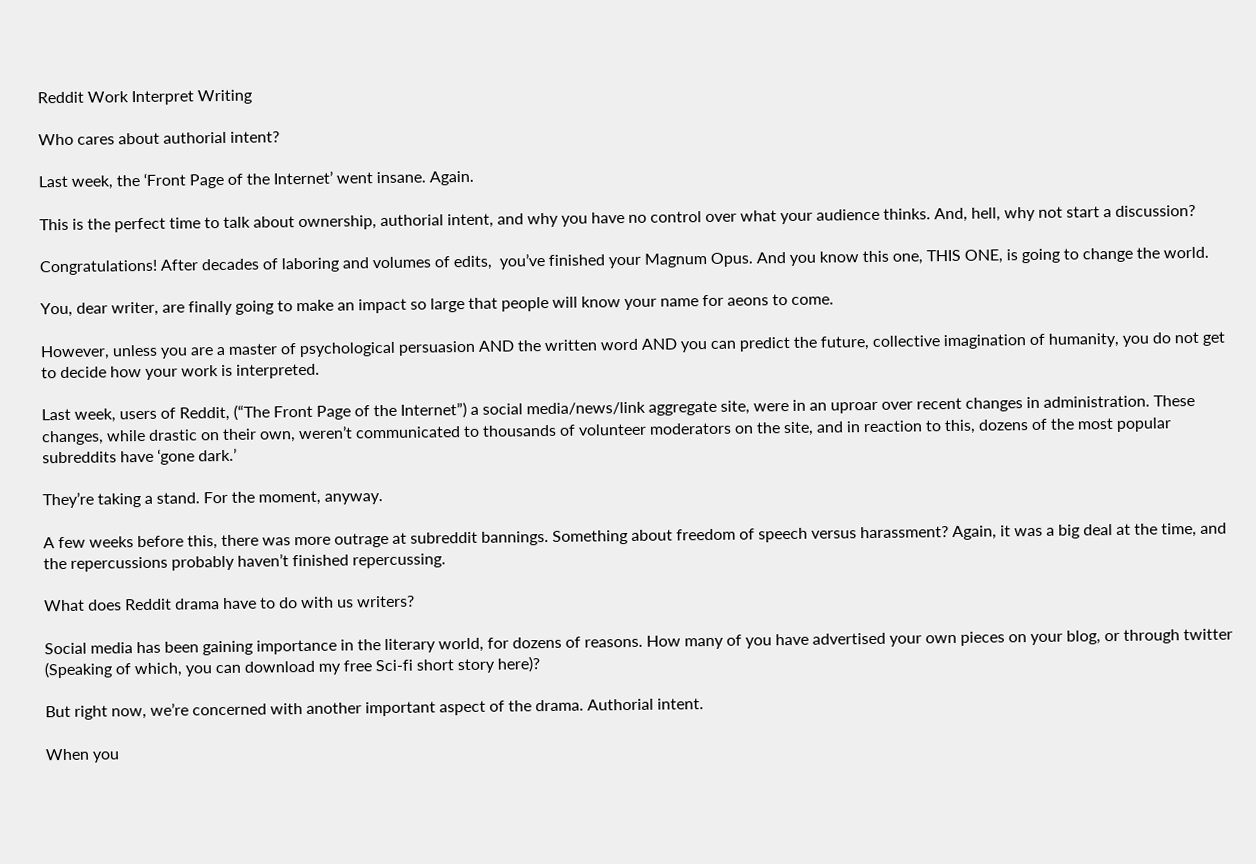Reddit Work Interpret Writing

Who cares about authorial intent?

Last week, the ‘Front Page of the Internet’ went insane. Again.

This is the perfect time to talk about ownership, authorial intent, and why you have no control over what your audience thinks. And, hell, why not start a discussion?

Congratulations! After decades of laboring and volumes of edits,  you’ve finished your Magnum Opus. And you know this one, THIS ONE, is going to change the world.

You, dear writer, are finally going to make an impact so large that people will know your name for aeons to come.

However, unless you are a master of psychological persuasion AND the written word AND you can predict the future, collective imagination of humanity, you do not get to decide how your work is interpreted.

Last week, users of Reddit, (“The Front Page of the Internet”) a social media/news/link aggregate site, were in an uproar over recent changes in administration. These changes, while drastic on their own, weren’t communicated to thousands of volunteer moderators on the site, and in reaction to this, dozens of the most popular subreddits have ‘gone dark.’

They’re taking a stand. For the moment, anyway.

A few weeks before this, there was more outrage at subreddit bannings. Something about freedom of speech versus harassment? Again, it was a big deal at the time, and the repercussions probably haven’t finished repercussing.

What does Reddit drama have to do with us writers?

Social media has been gaining importance in the literary world, for dozens of reasons. How many of you have advertised your own pieces on your blog, or through twitter (Speaking of which, you can download my free Sci-fi short story here)?

But right now, we’re concerned with another important aspect of the drama. Authorial intent.

When you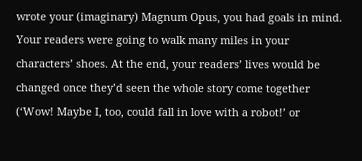wrote your (imaginary) Magnum Opus, you had goals in mind. Your readers were going to walk many miles in your characters’ shoes. At the end, your readers’ lives would be changed once they’d seen the whole story come together (‘Wow! Maybe I, too, could fall in love with a robot!’ or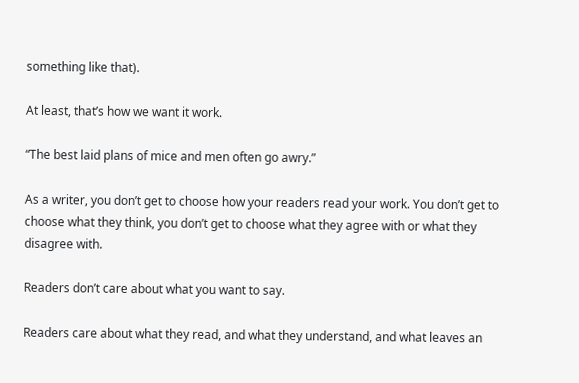something like that).

At least, that’s how we want it work.

“The best laid plans of mice and men often go awry.”

As a writer, you don’t get to choose how your readers read your work. You don’t get to choose what they think, you don’t get to choose what they agree with or what they disagree with.

Readers don’t care about what you want to say.

Readers care about what they read, and what they understand, and what leaves an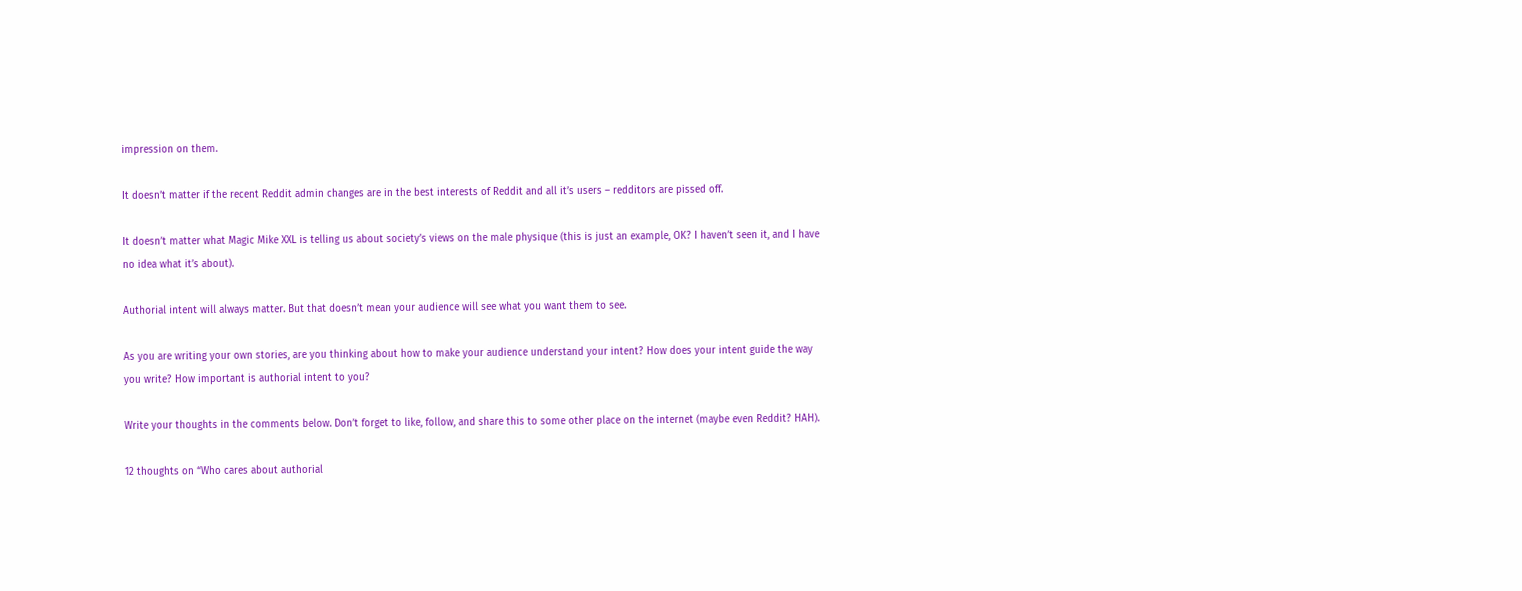impression on them.

It doesn’t matter if the recent Reddit admin changes are in the best interests of Reddit and all it’s users – redditors are pissed off.

It doesn’t matter what Magic Mike XXL is telling us about society’s views on the male physique (this is just an example, OK? I haven’t seen it, and I have no idea what it’s about).

Authorial intent will always matter. But that doesn’t mean your audience will see what you want them to see.

As you are writing your own stories, are you thinking about how to make your audience understand your intent? How does your intent guide the way you write? How important is authorial intent to you?

Write your thoughts in the comments below. Don’t forget to like, follow, and share this to some other place on the internet (maybe even Reddit? HAH).

12 thoughts on “Who cares about authorial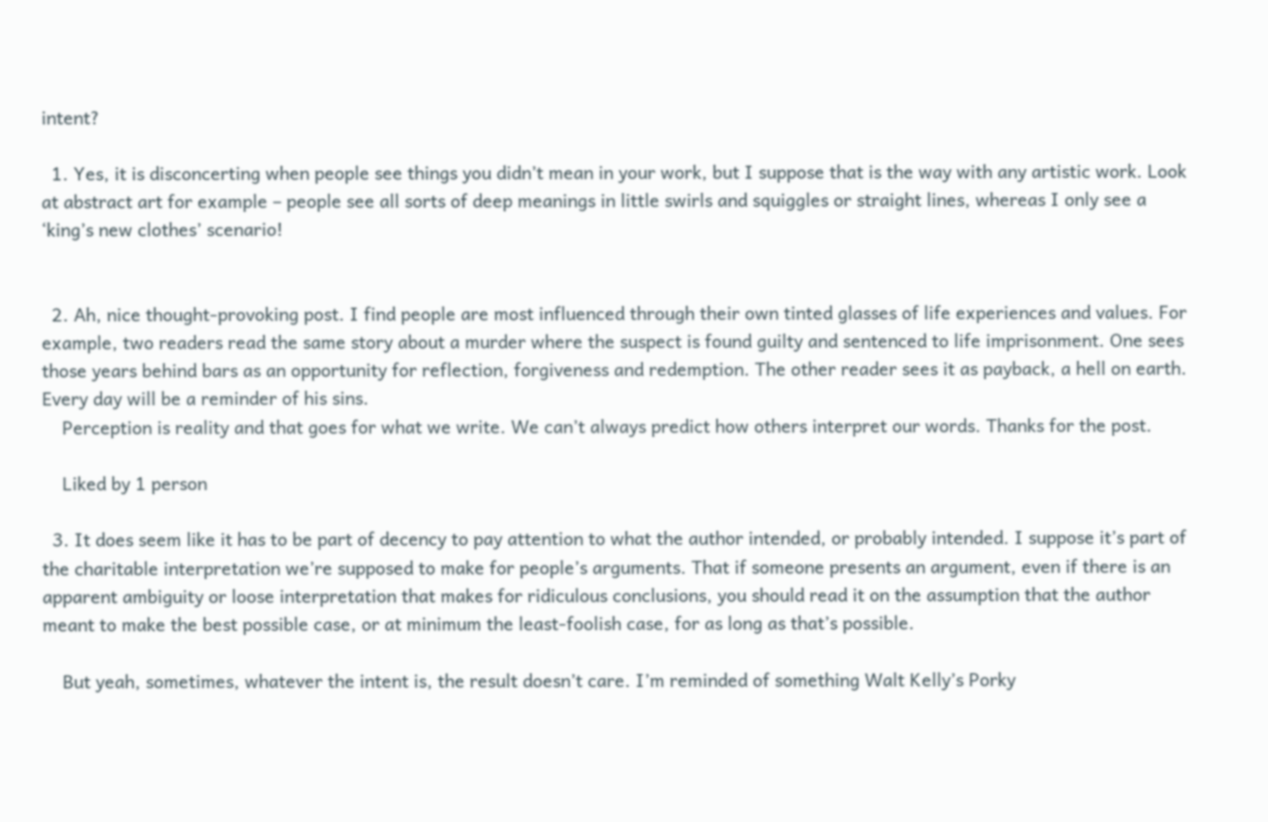intent?

  1. Yes, it is disconcerting when people see things you didn’t mean in your work, but I suppose that is the way with any artistic work. Look at abstract art for example – people see all sorts of deep meanings in little swirls and squiggles or straight lines, whereas I only see a ‘king’s new clothes’ scenario!


  2. Ah, nice thought-provoking post. I find people are most influenced through their own tinted glasses of life experiences and values. For example, two readers read the same story about a murder where the suspect is found guilty and sentenced to life imprisonment. One sees those years behind bars as an opportunity for reflection, forgiveness and redemption. The other reader sees it as payback, a hell on earth. Every day will be a reminder of his sins.
    Perception is reality and that goes for what we write. We can’t always predict how others interpret our words. Thanks for the post.

    Liked by 1 person

  3. It does seem like it has to be part of decency to pay attention to what the author intended, or probably intended. I suppose it’s part of the charitable interpretation we’re supposed to make for people’s arguments. That if someone presents an argument, even if there is an apparent ambiguity or loose interpretation that makes for ridiculous conclusions, you should read it on the assumption that the author meant to make the best possible case, or at minimum the least-foolish case, for as long as that’s possible.

    But yeah, sometimes, whatever the intent is, the result doesn’t care. I’m reminded of something Walt Kelly’s Porky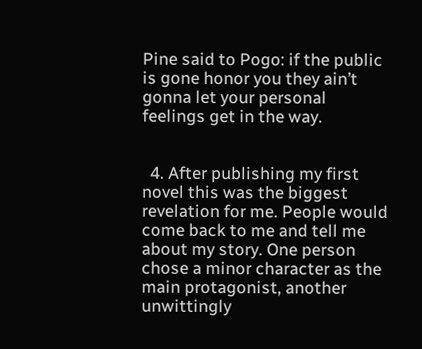Pine said to Pogo: if the public is gone honor you they ain’t gonna let your personal feelings get in the way.


  4. After publishing my first novel this was the biggest revelation for me. People would come back to me and tell me about my story. One person chose a minor character as the main protagonist, another unwittingly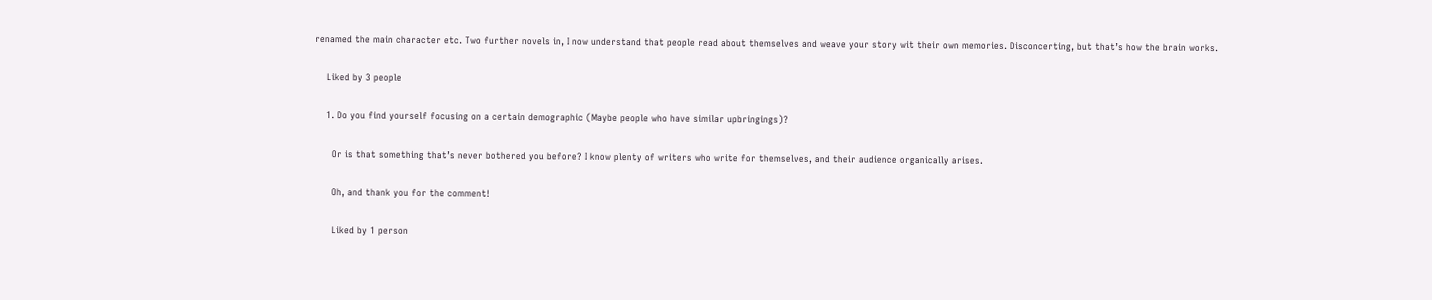renamed the main character etc. Two further novels in, I now understand that people read about themselves and weave your story wit their own memories. Disconcerting, but that’s how the brain works.

    Liked by 3 people

    1. Do you find yourself focusing on a certain demographic (Maybe people who have similar upbringings)?

      Or is that something that’s never bothered you before? I know plenty of writers who write for themselves, and their audience organically arises.

      Oh, and thank you for the comment!

      Liked by 1 person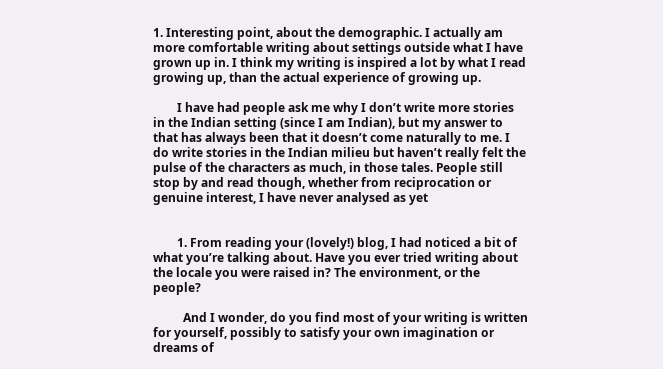1. Interesting point, about the demographic. I actually am more comfortable writing about settings outside what I have grown up in. I think my writing is inspired a lot by what I read growing up, than the actual experience of growing up.

        I have had people ask me why I don’t write more stories in the Indian setting (since I am Indian), but my answer to that has always been that it doesn’t come naturally to me. I do write stories in the Indian milieu but haven’t really felt the pulse of the characters as much, in those tales. People still stop by and read though, whether from reciprocation or genuine interest, I have never analysed as yet


        1. From reading your (lovely!) blog, I had noticed a bit of what you’re talking about. Have you ever tried writing about the locale you were raised in? The environment, or the people?

          And I wonder, do you find most of your writing is written for yourself, possibly to satisfy your own imagination or dreams of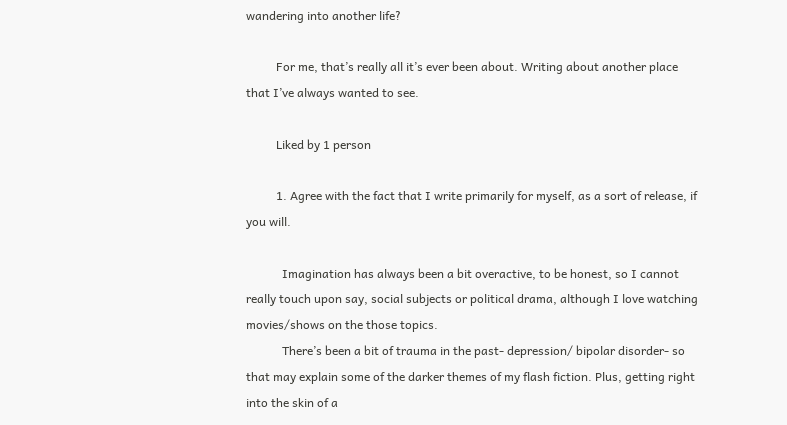wandering into another life?

          For me, that’s really all it’s ever been about. Writing about another place that I’ve always wanted to see.

          Liked by 1 person

          1. Agree with the fact that I write primarily for myself, as a sort of release, if you will.

            Imagination has always been a bit overactive, to be honest, so I cannot really touch upon say, social subjects or political drama, although I love watching movies/shows on the those topics.
            There’s been a bit of trauma in the past- depression/ bipolar disorder- so that may explain some of the darker themes of my flash fiction. Plus, getting right into the skin of a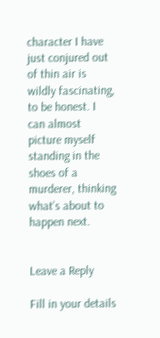character I have just conjured out of thin air is wildly fascinating, to be honest. I can almost picture myself standing in the shoes of a murderer, thinking what’s about to happen next.


Leave a Reply

Fill in your details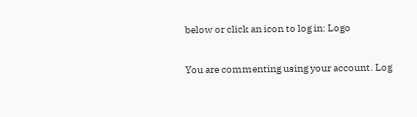below or click an icon to log in: Logo

You are commenting using your account. Log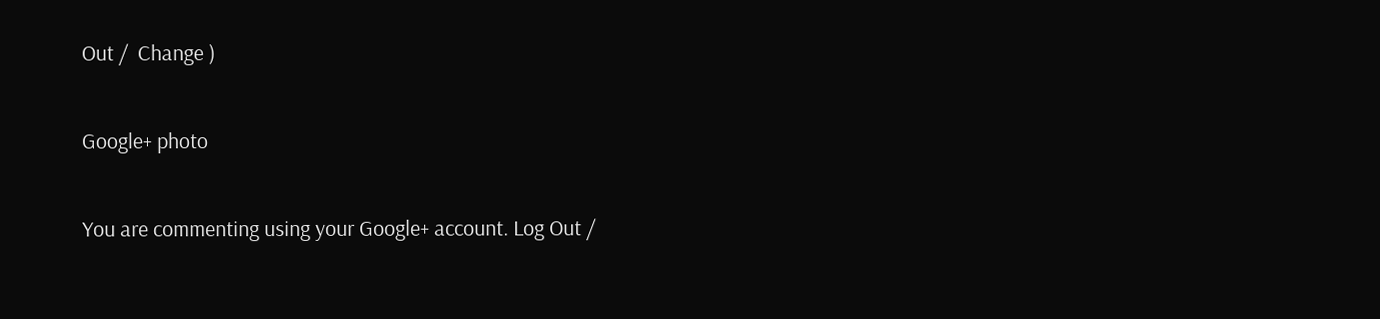Out /  Change )

Google+ photo

You are commenting using your Google+ account. Log Out /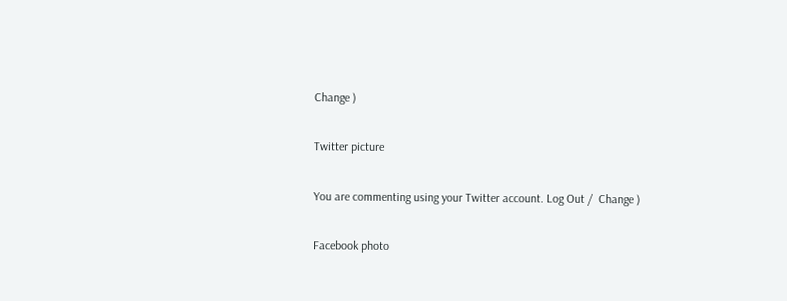Change )

Twitter picture

You are commenting using your Twitter account. Log Out /  Change )

Facebook photo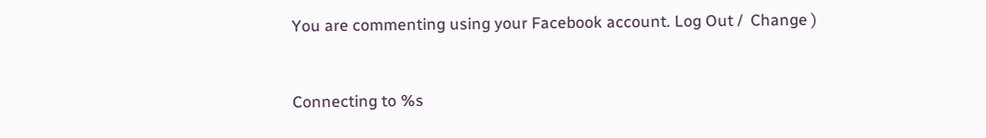You are commenting using your Facebook account. Log Out /  Change )


Connecting to %s